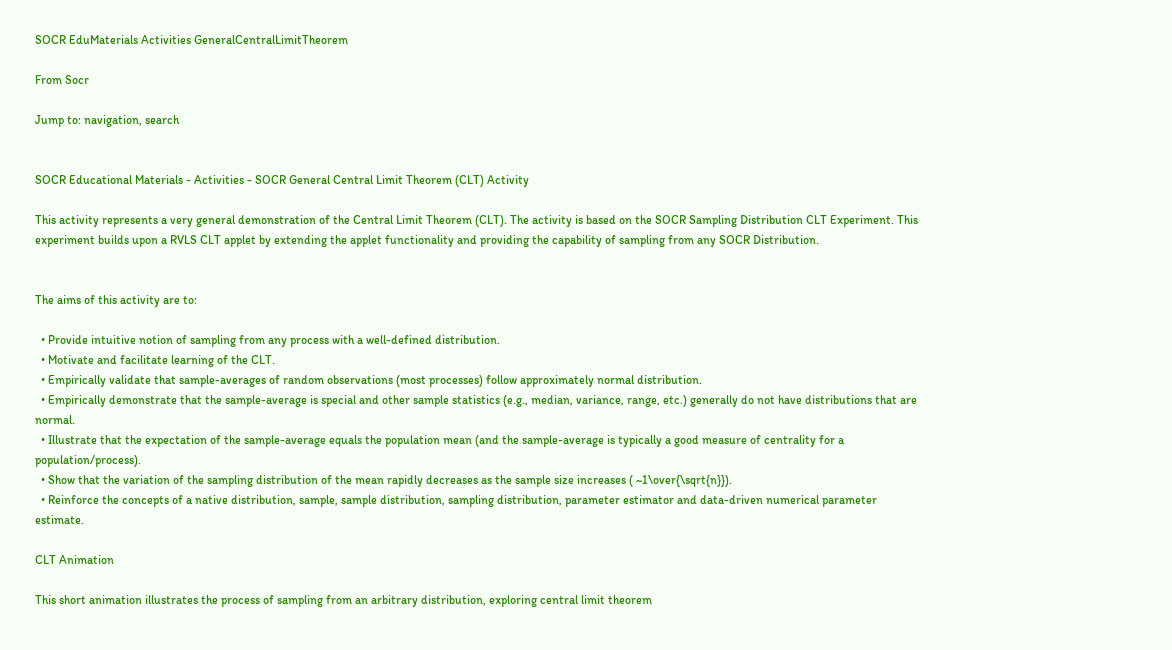SOCR EduMaterials Activities GeneralCentralLimitTheorem

From Socr

Jump to: navigation, search


SOCR Educational Materials - Activities - SOCR General Central Limit Theorem (CLT) Activity

This activity represents a very general demonstration of the Central Limit Theorem (CLT). The activity is based on the SOCR Sampling Distribution CLT Experiment. This experiment builds upon a RVLS CLT applet by extending the applet functionality and providing the capability of sampling from any SOCR Distribution.


The aims of this activity are to:

  • Provide intuitive notion of sampling from any process with a well-defined distribution.
  • Motivate and facilitate learning of the CLT.
  • Empirically validate that sample-averages of random observations (most processes) follow approximately normal distribution.
  • Empirically demonstrate that the sample-average is special and other sample statistics (e.g., median, variance, range, etc.) generally do not have distributions that are normal.
  • Illustrate that the expectation of the sample-average equals the population mean (and the sample-average is typically a good measure of centrality for a population/process).
  • Show that the variation of the sampling distribution of the mean rapidly decreases as the sample size increases ( ~1\over{\sqrt{n}}).
  • Reinforce the concepts of a native distribution, sample, sample distribution, sampling distribution, parameter estimator and data-driven numerical parameter estimate.

CLT Animation

This short animation illustrates the process of sampling from an arbitrary distribution, exploring central limit theorem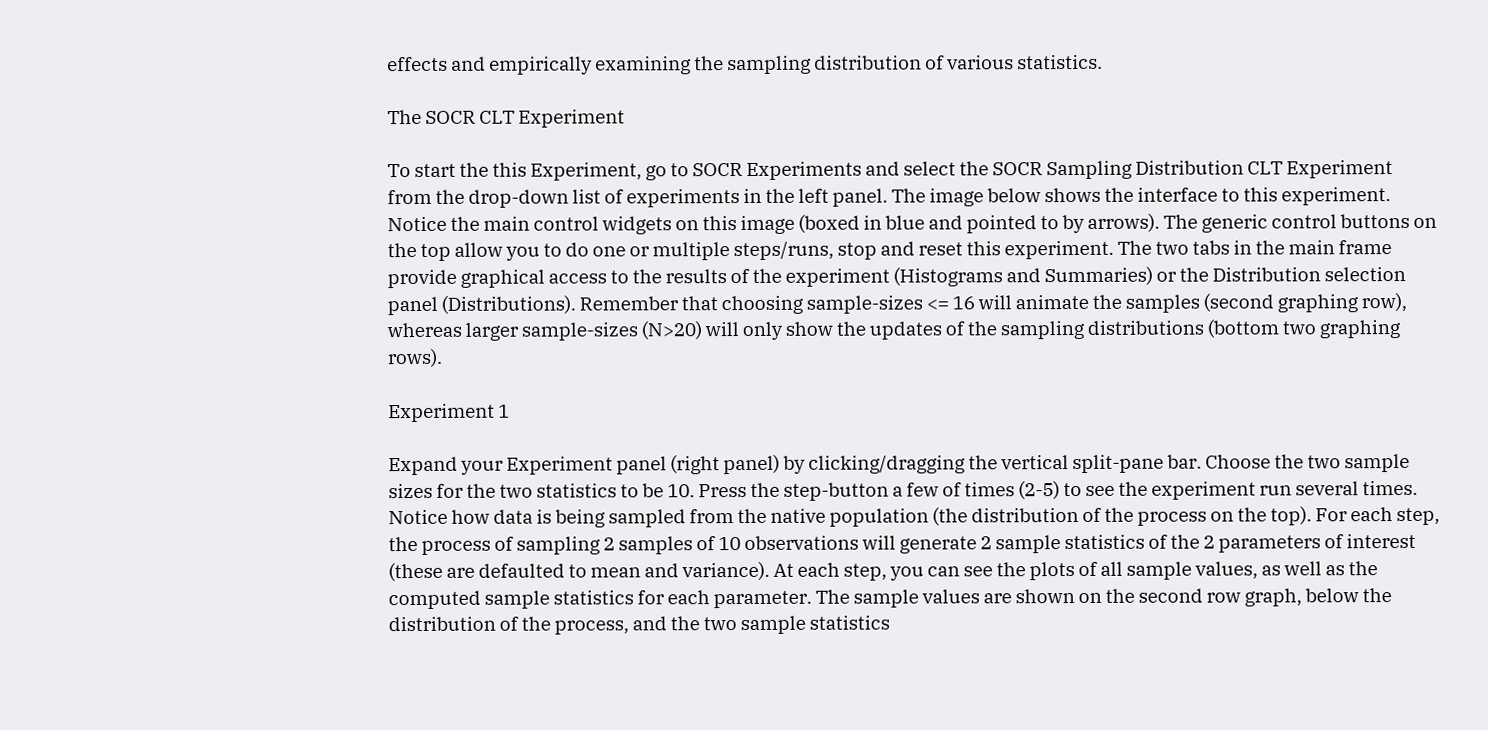effects and empirically examining the sampling distribution of various statistics.

The SOCR CLT Experiment

To start the this Experiment, go to SOCR Experiments and select the SOCR Sampling Distribution CLT Experiment from the drop-down list of experiments in the left panel. The image below shows the interface to this experiment. Notice the main control widgets on this image (boxed in blue and pointed to by arrows). The generic control buttons on the top allow you to do one or multiple steps/runs, stop and reset this experiment. The two tabs in the main frame provide graphical access to the results of the experiment (Histograms and Summaries) or the Distribution selection panel (Distributions). Remember that choosing sample-sizes <= 16 will animate the samples (second graphing row), whereas larger sample-sizes (N>20) will only show the updates of the sampling distributions (bottom two graphing rows).

Experiment 1

Expand your Experiment panel (right panel) by clicking/dragging the vertical split-pane bar. Choose the two sample sizes for the two statistics to be 10. Press the step-button a few of times (2-5) to see the experiment run several times. Notice how data is being sampled from the native population (the distribution of the process on the top). For each step, the process of sampling 2 samples of 10 observations will generate 2 sample statistics of the 2 parameters of interest (these are defaulted to mean and variance). At each step, you can see the plots of all sample values, as well as the computed sample statistics for each parameter. The sample values are shown on the second row graph, below the distribution of the process, and the two sample statistics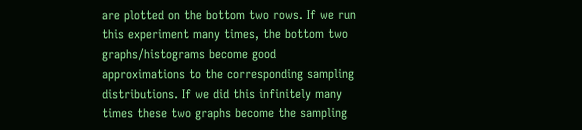are plotted on the bottom two rows. If we run this experiment many times, the bottom two graphs/histograms become good approximations to the corresponding sampling distributions. If we did this infinitely many times these two graphs become the sampling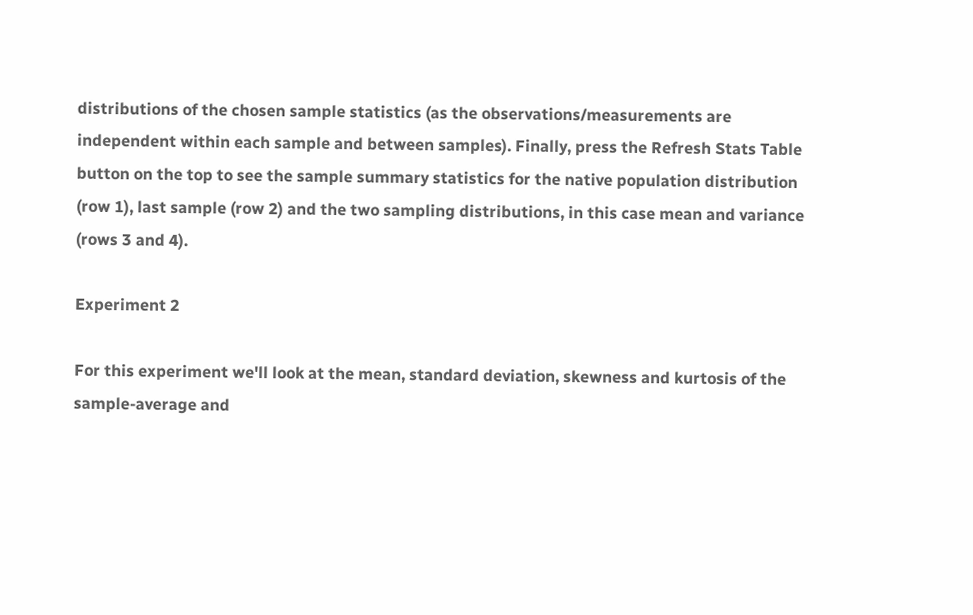distributions of the chosen sample statistics (as the observations/measurements are independent within each sample and between samples). Finally, press the Refresh Stats Table button on the top to see the sample summary statistics for the native population distribution (row 1), last sample (row 2) and the two sampling distributions, in this case mean and variance (rows 3 and 4).

Experiment 2

For this experiment we'll look at the mean, standard deviation, skewness and kurtosis of the sample-average and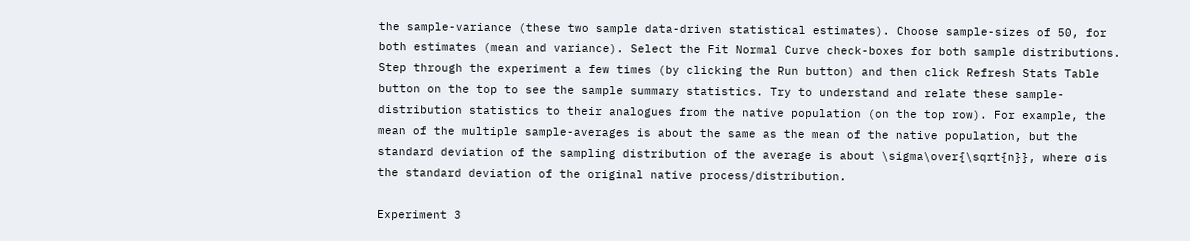the sample-variance (these two sample data-driven statistical estimates). Choose sample-sizes of 50, for both estimates (mean and variance). Select the Fit Normal Curve check-boxes for both sample distributions. Step through the experiment a few times (by clicking the Run button) and then click Refresh Stats Table button on the top to see the sample summary statistics. Try to understand and relate these sample-distribution statistics to their analogues from the native population (on the top row). For example, the mean of the multiple sample-averages is about the same as the mean of the native population, but the standard deviation of the sampling distribution of the average is about \sigma\over{\sqrt{n}}, where σ is the standard deviation of the original native process/distribution.

Experiment 3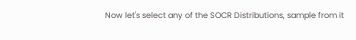Now let's select any of the SOCR Distributions, sample from it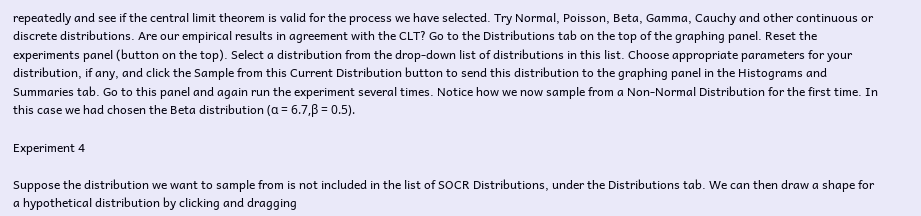repeatedly and see if the central limit theorem is valid for the process we have selected. Try Normal, Poisson, Beta, Gamma, Cauchy and other continuous or discrete distributions. Are our empirical results in agreement with the CLT? Go to the Distributions tab on the top of the graphing panel. Reset the experiments panel (button on the top). Select a distribution from the drop-down list of distributions in this list. Choose appropriate parameters for your distribution, if any, and click the Sample from this Current Distribution button to send this distribution to the graphing panel in the Histograms and Summaries tab. Go to this panel and again run the experiment several times. Notice how we now sample from a Non-Normal Distribution for the first time. In this case we had chosen the Beta distribution (α = 6.7,β = 0.5).

Experiment 4

Suppose the distribution we want to sample from is not included in the list of SOCR Distributions, under the Distributions tab. We can then draw a shape for a hypothetical distribution by clicking and dragging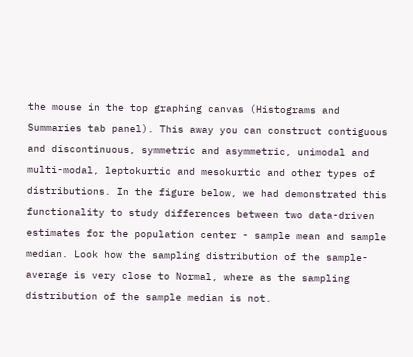the mouse in the top graphing canvas (Histograms and Summaries tab panel). This away you can construct contiguous and discontinuous, symmetric and asymmetric, unimodal and multi-modal, leptokurtic and mesokurtic and other types of distributions. In the figure below, we had demonstrated this functionality to study differences between two data-driven estimates for the population center - sample mean and sample median. Look how the sampling distribution of the sample-average is very close to Normal, where as the sampling distribution of the sample median is not.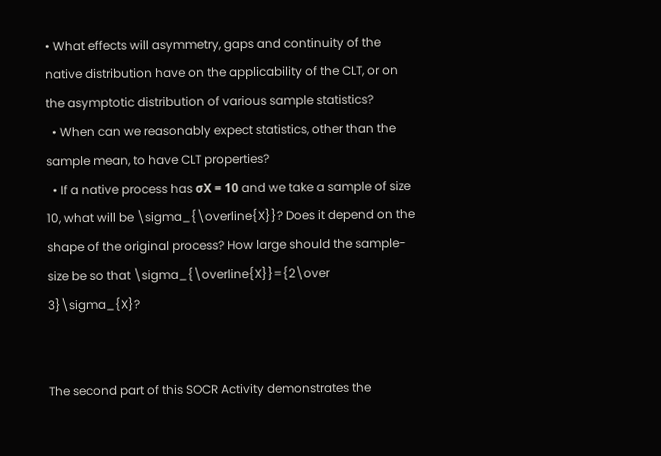• What effects will asymmetry, gaps and continuity of the native distribution have on the applicability of the CLT, or on the asymptotic distribution of various sample statistics?
  • When can we reasonably expect statistics, other than the sample mean, to have CLT properties?
  • If a native process has σX = 10 and we take a sample of size 10, what will be \sigma_{\overline{X}}? Does it depend on the shape of the original process? How large should the sample-size be so that \sigma_{\overline{X}}={2\over 3}\sigma_{X}?


The second part of this SOCR Activity demonstrates the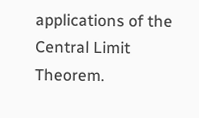applications of the Central Limit Theorem.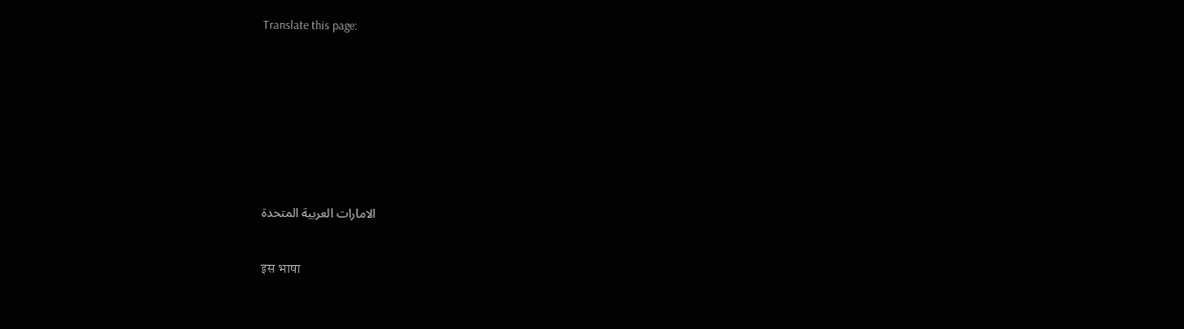Translate this page:









الامارات العربية المتحدة


इस भाषा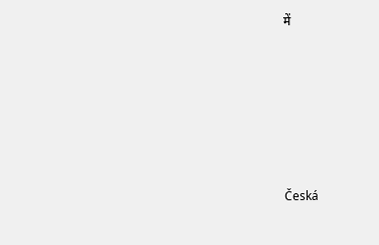में









Česká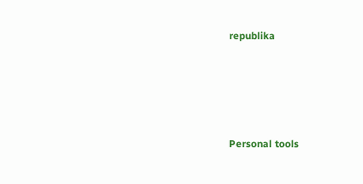republika





Personal tools